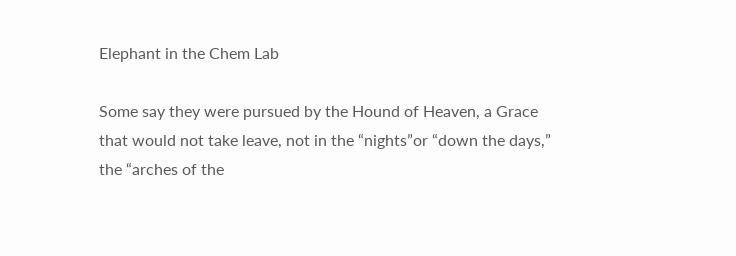Elephant in the Chem Lab

Some say they were pursued by the Hound of Heaven, a Grace that would not take leave, not in the “nights”or “down the days,” the “arches of the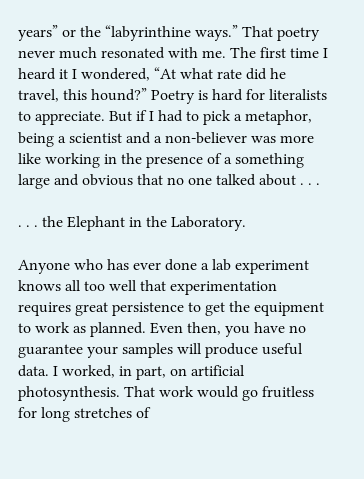years” or the “labyrinthine ways.” That poetry never much resonated with me. The first time I heard it I wondered, “At what rate did he travel, this hound?” Poetry is hard for literalists to appreciate. But if I had to pick a metaphor, being a scientist and a non-believer was more like working in the presence of a something large and obvious that no one talked about . . .

. . . the Elephant in the Laboratory.

Anyone who has ever done a lab experiment knows all too well that experimentation requires great persistence to get the equipment to work as planned. Even then, you have no guarantee your samples will produce useful data. I worked, in part, on artificial photosynthesis. That work would go fruitless for long stretches of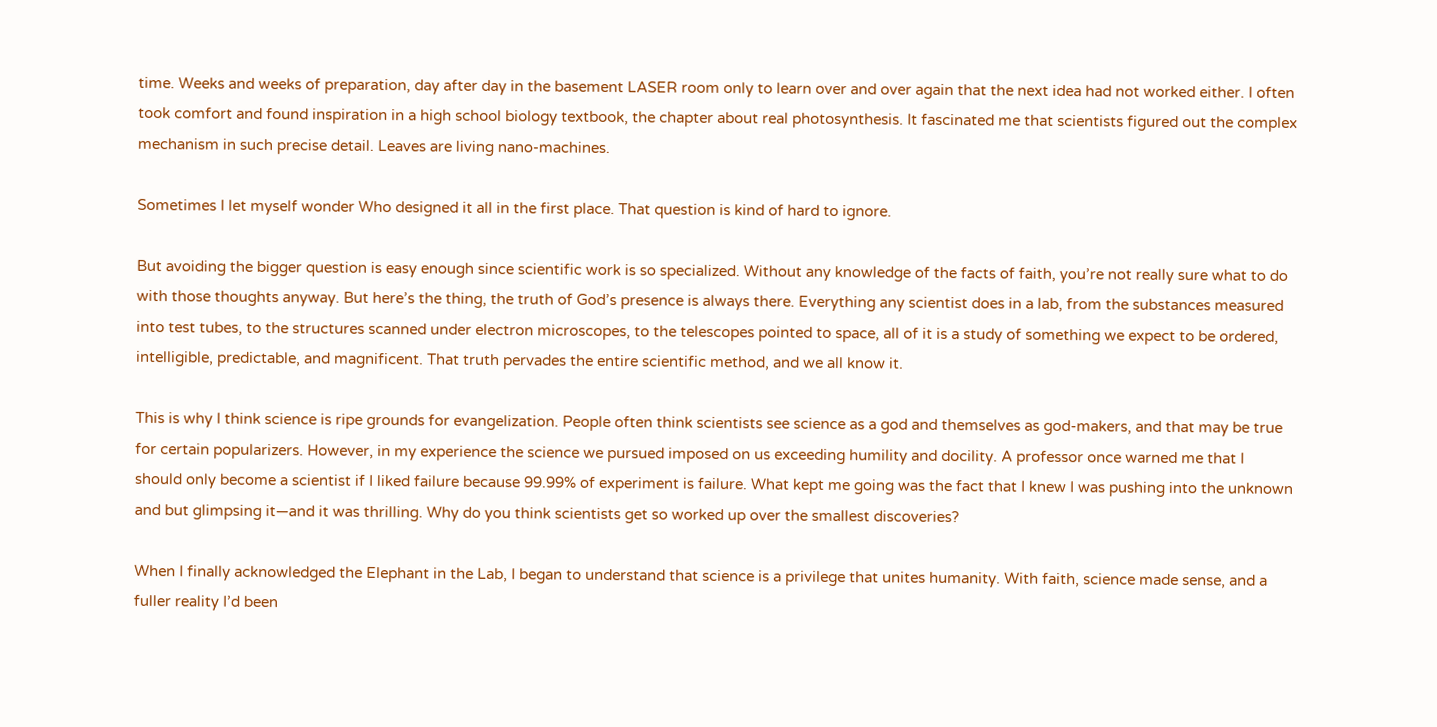time. Weeks and weeks of preparation, day after day in the basement LASER room only to learn over and over again that the next idea had not worked either. I often took comfort and found inspiration in a high school biology textbook, the chapter about real photosynthesis. It fascinated me that scientists figured out the complex mechanism in such precise detail. Leaves are living nano-machines.

Sometimes I let myself wonder Who designed it all in the first place. That question is kind of hard to ignore.

But avoiding the bigger question is easy enough since scientific work is so specialized. Without any knowledge of the facts of faith, you’re not really sure what to do with those thoughts anyway. But here’s the thing, the truth of God’s presence is always there. Everything any scientist does in a lab, from the substances measured into test tubes, to the structures scanned under electron microscopes, to the telescopes pointed to space, all of it is a study of something we expect to be ordered, intelligible, predictable, and magnificent. That truth pervades the entire scientific method, and we all know it.

This is why I think science is ripe grounds for evangelization. People often think scientists see science as a god and themselves as god-makers, and that may be true for certain popularizers. However, in my experience the science we pursued imposed on us exceeding humility and docility. A professor once warned me that I should only become a scientist if I liked failure because 99.99% of experiment is failure. What kept me going was the fact that I knew I was pushing into the unknown and but glimpsing it—and it was thrilling. Why do you think scientists get so worked up over the smallest discoveries?

When I finally acknowledged the Elephant in the Lab, I began to understand that science is a privilege that unites humanity. With faith, science made sense, and a fuller reality I’d been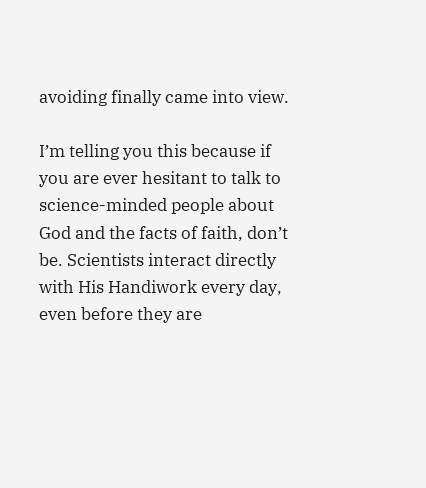avoiding finally came into view.

I’m telling you this because if you are ever hesitant to talk to science-minded people about God and the facts of faith, don’t be. Scientists interact directly with His Handiwork every day, even before they are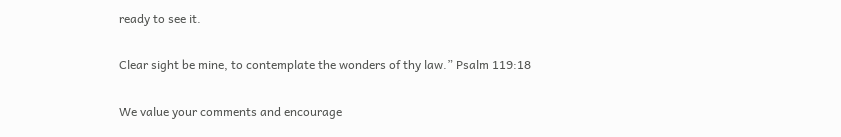ready to see it.

Clear sight be mine, to contemplate the wonders of thy law.” Psalm 119:18

We value your comments and encourage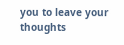you to leave your thoughts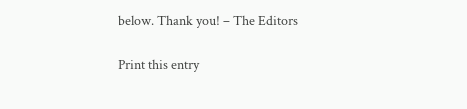below. Thank you! – The Editors

Print this entry